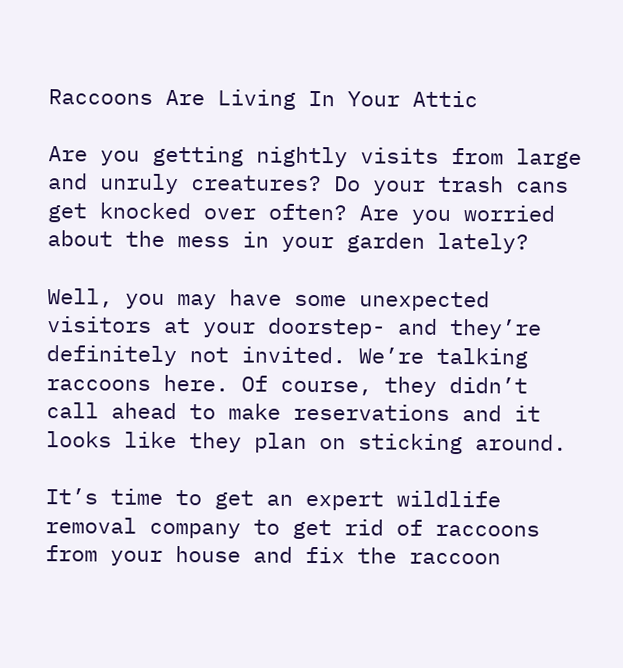Raccoons Are Living In Your Attic

Are you getting nightly visits from large and unruly creatures? Do your trash cans get knocked over often? Are you worried about the mess in your garden lately?

Well, you may have some unexpected visitors at your doorstep- and they’re definitely not invited. We’re talking raccoons here. Of course, they didn’t call ahead to make reservations and it looks like they plan on sticking around.

It’s time to get an expert wildlife removal company to get rid of raccoons from your house and fix the raccoon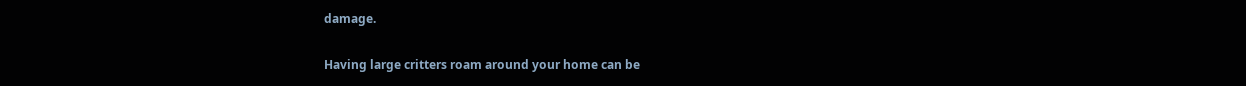damage.

Having large critters roam around your home can be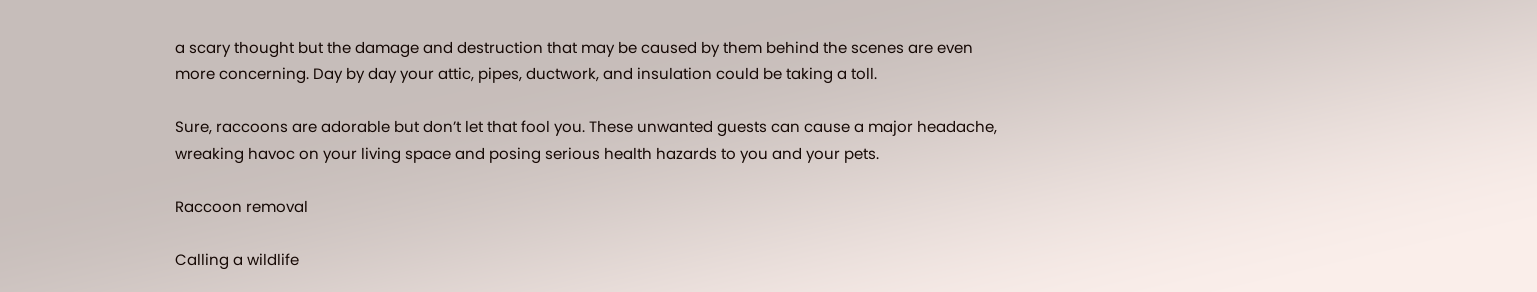a scary thought but the damage and destruction that may be caused by them behind the scenes are even more concerning. Day by day your attic, pipes, ductwork, and insulation could be taking a toll.

Sure, raccoons are adorable but don’t let that fool you. These unwanted guests can cause a major headache, wreaking havoc on your living space and posing serious health hazards to you and your pets.

Raccoon removal

Calling a wildlife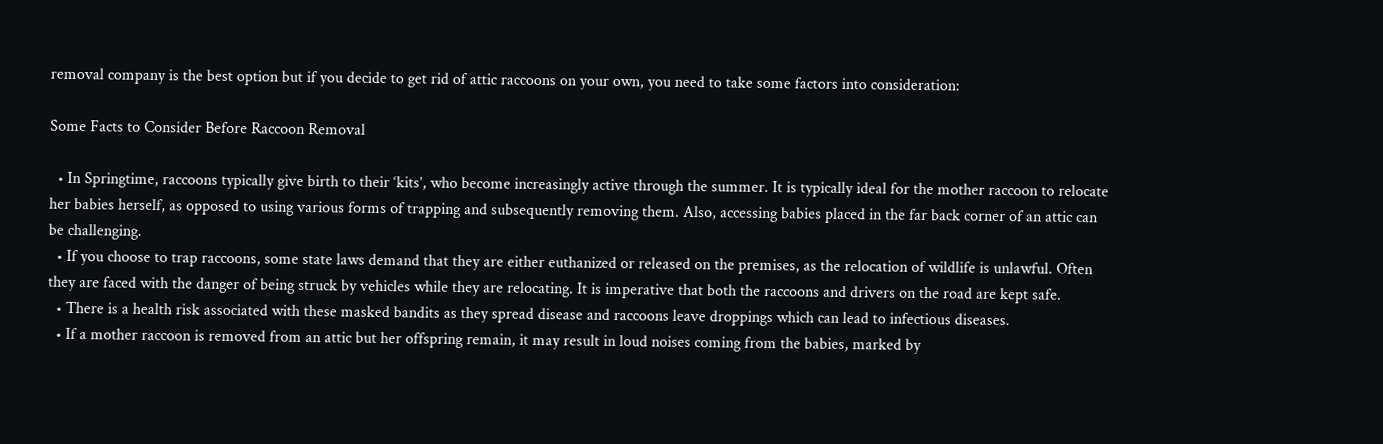removal company is the best option but if you decide to get rid of attic raccoons on your own, you need to take some factors into consideration:

Some Facts to Consider Before Raccoon Removal

  • In Springtime, raccoons typically give birth to their ‘kits’, who become increasingly active through the summer. It is typically ideal for the mother raccoon to relocate her babies herself, as opposed to using various forms of trapping and subsequently removing them. Also, accessing babies placed in the far back corner of an attic can be challenging.
  • If you choose to trap raccoons, some state laws demand that they are either euthanized or released on the premises, as the relocation of wildlife is unlawful. Often they are faced with the danger of being struck by vehicles while they are relocating. It is imperative that both the raccoons and drivers on the road are kept safe.
  • There is a health risk associated with these masked bandits as they spread disease and raccoons leave droppings which can lead to infectious diseases.
  • If a mother raccoon is removed from an attic but her offspring remain, it may result in loud noises coming from the babies, marked by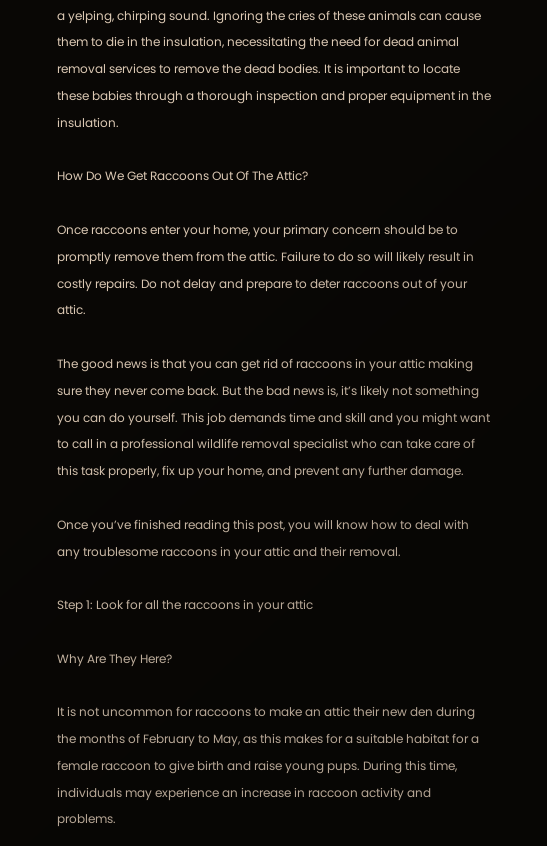a yelping, chirping sound. Ignoring the cries of these animals can cause them to die in the insulation, necessitating the need for dead animal removal services to remove the dead bodies. It is important to locate these babies through a thorough inspection and proper equipment in the insulation.

How Do We Get Raccoons Out Of The Attic?

Once raccoons enter your home, your primary concern should be to promptly remove them from the attic. Failure to do so will likely result in costly repairs. Do not delay and prepare to deter raccoons out of your attic.

The good news is that you can get rid of raccoons in your attic making sure they never come back. But the bad news is, it’s likely not something you can do yourself. This job demands time and skill and you might want to call in a professional wildlife removal specialist who can take care of this task properly, fix up your home, and prevent any further damage.

Once you’ve finished reading this post, you will know how to deal with any troublesome raccoons in your attic and their removal.

Step 1: Look for all the raccoons in your attic

Why Are They Here?

It is not uncommon for raccoons to make an attic their new den during the months of February to May, as this makes for a suitable habitat for a female raccoon to give birth and raise young pups. During this time, individuals may experience an increase in raccoon activity and problems.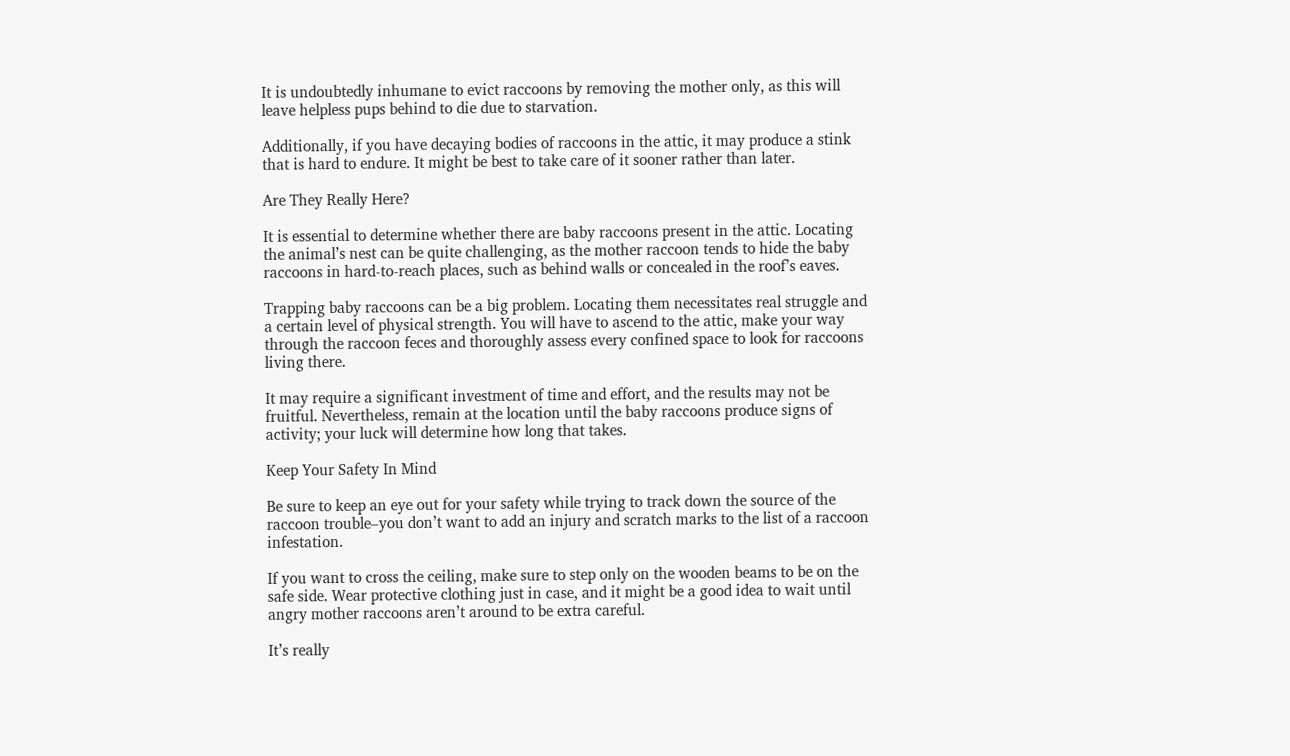It is undoubtedly inhumane to evict raccoons by removing the mother only, as this will leave helpless pups behind to die due to starvation.

Additionally, if you have decaying bodies of raccoons in the attic, it may produce a stink that is hard to endure. It might be best to take care of it sooner rather than later.

Are They Really Here?

It is essential to determine whether there are baby raccoons present in the attic. Locating the animal’s nest can be quite challenging, as the mother raccoon tends to hide the baby raccoons in hard-to-reach places, such as behind walls or concealed in the roof’s eaves.

Trapping baby raccoons can be a big problem. Locating them necessitates real struggle and a certain level of physical strength. You will have to ascend to the attic, make your way through the raccoon feces and thoroughly assess every confined space to look for raccoons living there.

It may require a significant investment of time and effort, and the results may not be fruitful. Nevertheless, remain at the location until the baby raccoons produce signs of activity; your luck will determine how long that takes.

Keep Your Safety In Mind

Be sure to keep an eye out for your safety while trying to track down the source of the raccoon trouble–you don’t want to add an injury and scratch marks to the list of a raccoon infestation.

If you want to cross the ceiling, make sure to step only on the wooden beams to be on the safe side. Wear protective clothing just in case, and it might be a good idea to wait until angry mother raccoons aren’t around to be extra careful.

It’s really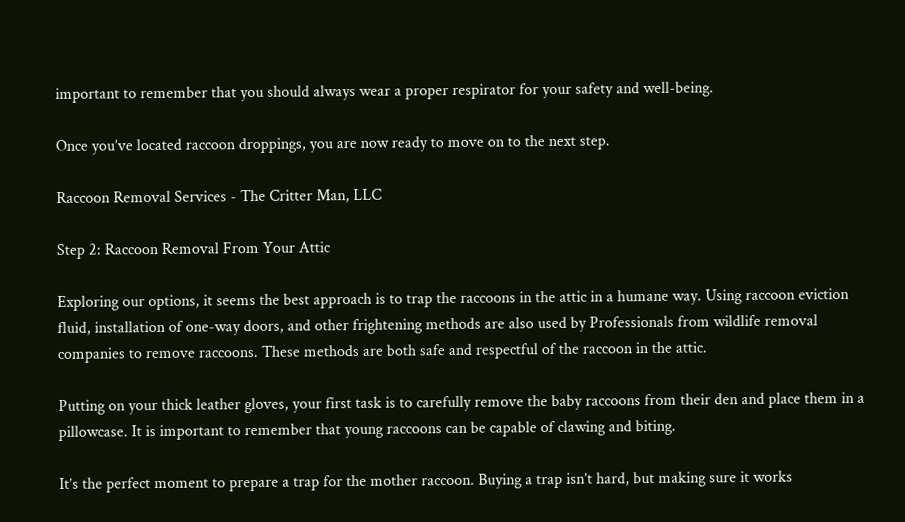important to remember that you should always wear a proper respirator for your safety and well-being.

Once you’ve located raccoon droppings, you are now ready to move on to the next step.

Raccoon Removal Services - The Critter Man, LLC

Step 2: Raccoon Removal From Your Attic

Exploring our options, it seems the best approach is to trap the raccoons in the attic in a humane way. Using raccoon eviction fluid, installation of one-way doors, and other frightening methods are also used by Professionals from wildlife removal companies to remove raccoons. These methods are both safe and respectful of the raccoon in the attic.

Putting on your thick leather gloves, your first task is to carefully remove the baby raccoons from their den and place them in a pillowcase. It is important to remember that young raccoons can be capable of clawing and biting.

It’s the perfect moment to prepare a trap for the mother raccoon. Buying a trap isn’t hard, but making sure it works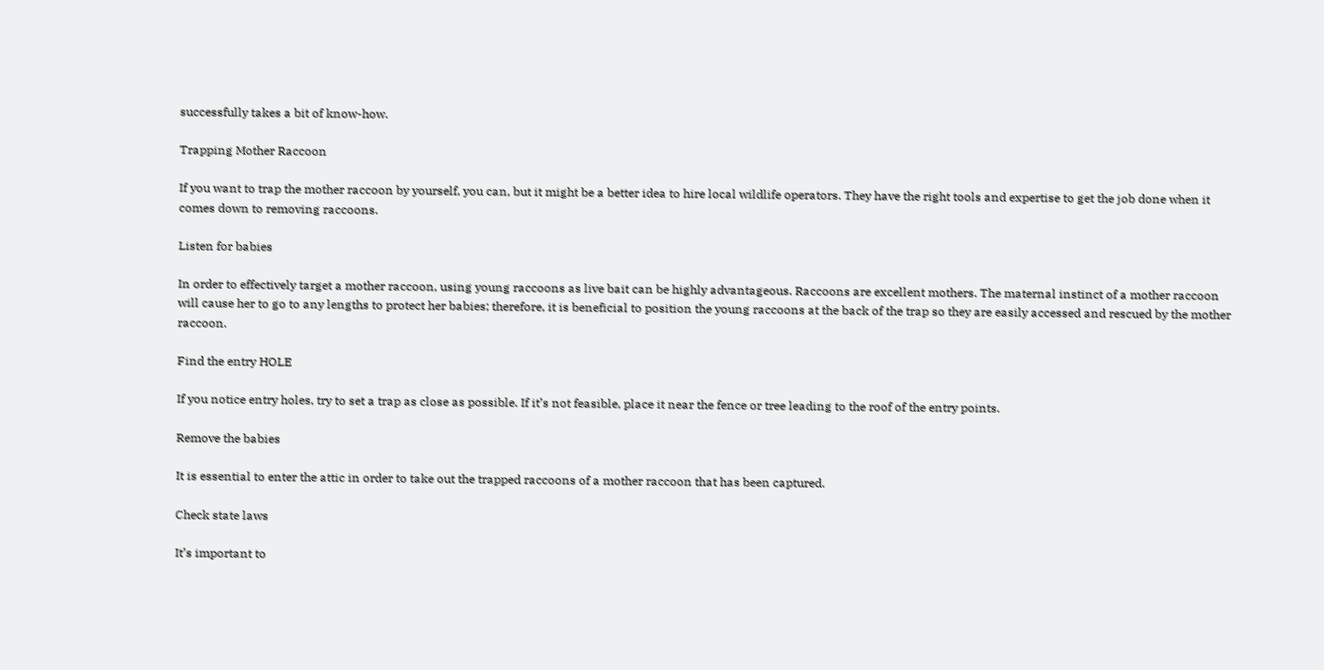successfully takes a bit of know-how.

Trapping Mother Raccoon

If you want to trap the mother raccoon by yourself, you can, but it might be a better idea to hire local wildlife operators. They have the right tools and expertise to get the job done when it comes down to removing raccoons.

Listen for babies

In order to effectively target a mother raccoon, using young raccoons as live bait can be highly advantageous. Raccoons are excellent mothers. The maternal instinct of a mother raccoon will cause her to go to any lengths to protect her babies; therefore, it is beneficial to position the young raccoons at the back of the trap so they are easily accessed and rescued by the mother raccoon.

Find the entry HOLE

If you notice entry holes, try to set a trap as close as possible. If it’s not feasible, place it near the fence or tree leading to the roof of the entry points.

Remove the babies

It is essential to enter the attic in order to take out the trapped raccoons of a mother raccoon that has been captured.

Check state laws

It’s important to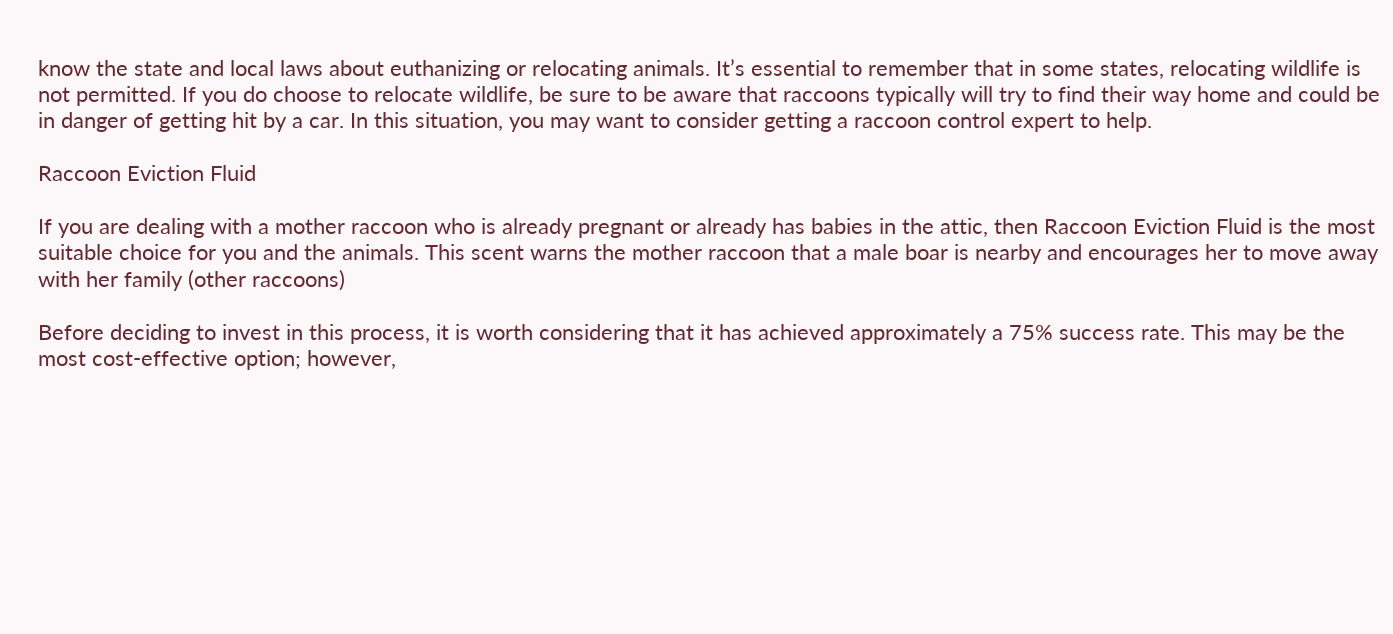know the state and local laws about euthanizing or relocating animals. It’s essential to remember that in some states, relocating wildlife is not permitted. If you do choose to relocate wildlife, be sure to be aware that raccoons typically will try to find their way home and could be in danger of getting hit by a car. In this situation, you may want to consider getting a raccoon control expert to help.

Raccoon Eviction Fluid

If you are dealing with a mother raccoon who is already pregnant or already has babies in the attic, then Raccoon Eviction Fluid is the most suitable choice for you and the animals. This scent warns the mother raccoon that a male boar is nearby and encourages her to move away with her family (other raccoons)

Before deciding to invest in this process, it is worth considering that it has achieved approximately a 75% success rate. This may be the most cost-effective option; however,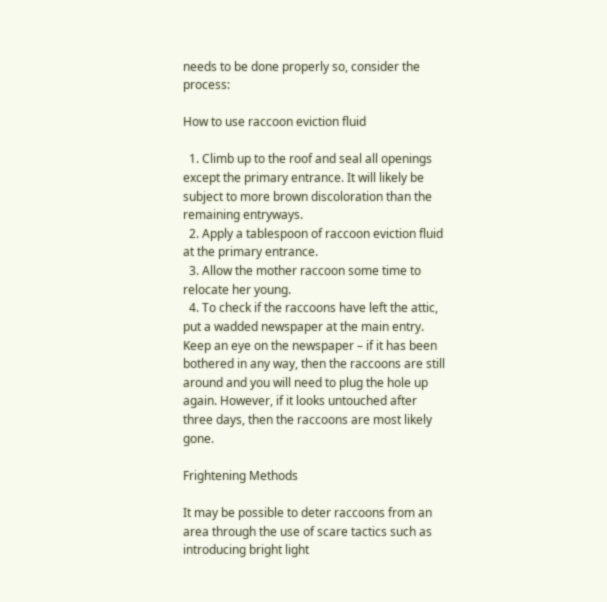needs to be done properly so, consider the process:

How to use raccoon eviction fluid

  1. Climb up to the roof and seal all openings except the primary entrance. It will likely be subject to more brown discoloration than the remaining entryways.
  2. Apply a tablespoon of raccoon eviction fluid at the primary entrance.
  3. Allow the mother raccoon some time to relocate her young.
  4. To check if the raccoons have left the attic, put a wadded newspaper at the main entry. Keep an eye on the newspaper – if it has been bothered in any way, then the raccoons are still around and you will need to plug the hole up again. However, if it looks untouched after three days, then the raccoons are most likely gone.

Frightening Methods

It may be possible to deter raccoons from an area through the use of scare tactics such as introducing bright light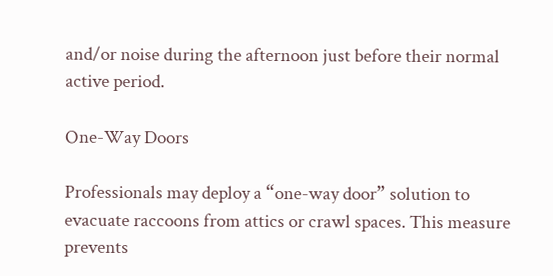and/or noise during the afternoon just before their normal active period.

One-Way Doors

Professionals may deploy a “one-way door” solution to evacuate raccoons from attics or crawl spaces. This measure prevents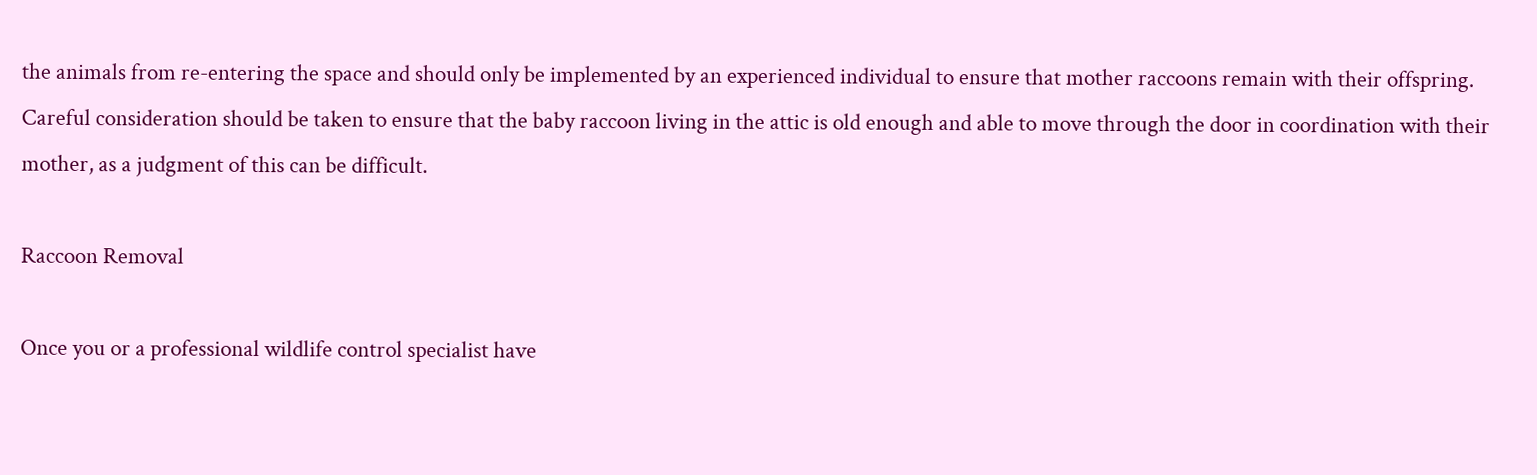the animals from re-entering the space and should only be implemented by an experienced individual to ensure that mother raccoons remain with their offspring. Careful consideration should be taken to ensure that the baby raccoon living in the attic is old enough and able to move through the door in coordination with their mother, as a judgment of this can be difficult.

Raccoon Removal

Once you or a professional wildlife control specialist have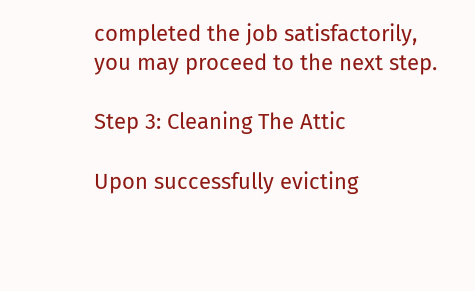completed the job satisfactorily, you may proceed to the next step.

Step 3: Cleaning The Attic

Upon successfully evicting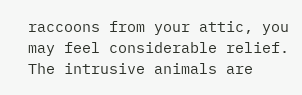raccoons from your attic, you may feel considerable relief. The intrusive animals are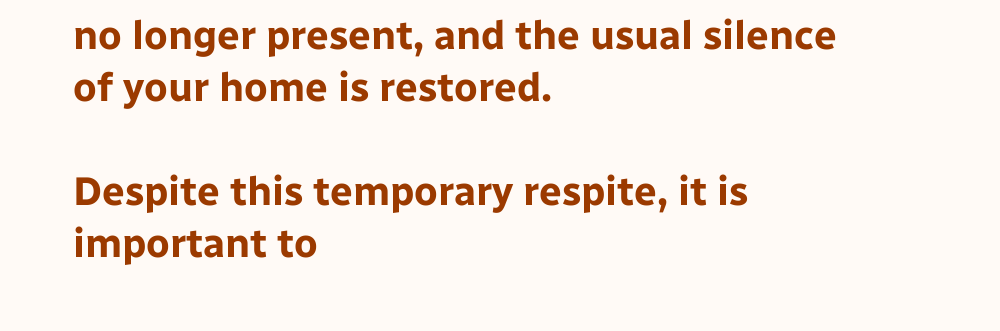no longer present, and the usual silence of your home is restored.

Despite this temporary respite, it is important to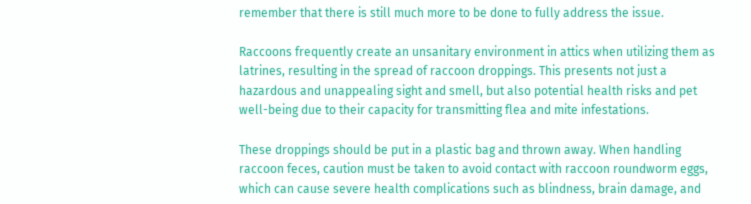remember that there is still much more to be done to fully address the issue.

Raccoons frequently create an unsanitary environment in attics when utilizing them as latrines, resulting in the spread of raccoon droppings. This presents not just a hazardous and unappealing sight and smell, but also potential health risks and pet well-being due to their capacity for transmitting flea and mite infestations.

These droppings should be put in a plastic bag and thrown away. When handling raccoon feces, caution must be taken to avoid contact with raccoon roundworm eggs, which can cause severe health complications such as blindness, brain damage, and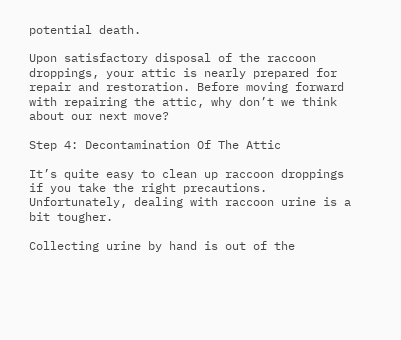potential death.

Upon satisfactory disposal of the raccoon droppings, your attic is nearly prepared for repair and restoration. Before moving forward with repairing the attic, why don’t we think about our next move?

Step 4: Decontamination Of The Attic

It’s quite easy to clean up raccoon droppings if you take the right precautions. Unfortunately, dealing with raccoon urine is a bit tougher.

Collecting urine by hand is out of the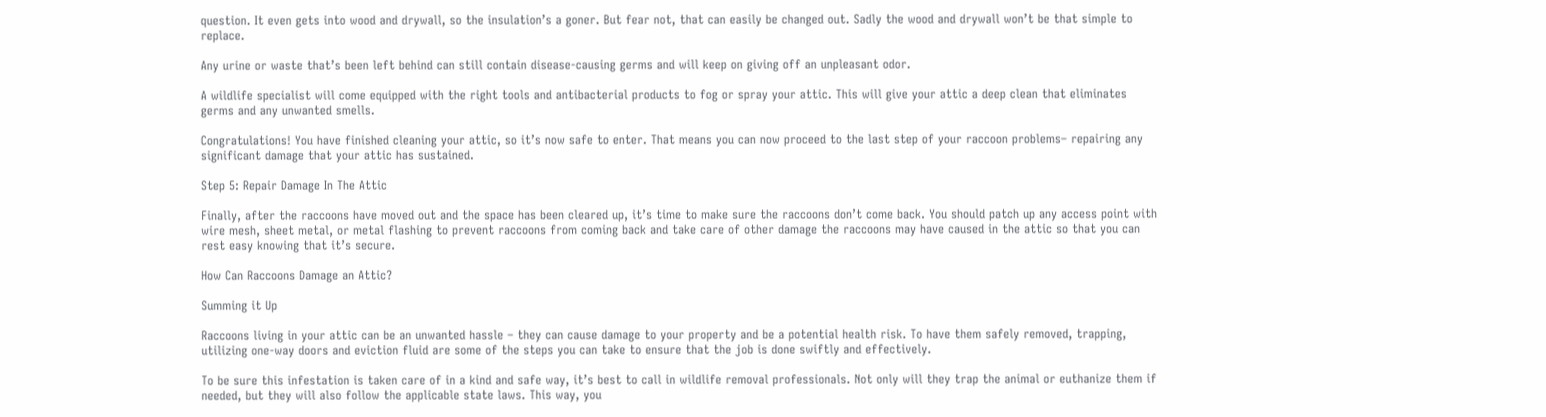question. It even gets into wood and drywall, so the insulation’s a goner. But fear not, that can easily be changed out. Sadly the wood and drywall won’t be that simple to replace.

Any urine or waste that’s been left behind can still contain disease-causing germs and will keep on giving off an unpleasant odor.

A wildlife specialist will come equipped with the right tools and antibacterial products to fog or spray your attic. This will give your attic a deep clean that eliminates germs and any unwanted smells.

Congratulations! You have finished cleaning your attic, so it’s now safe to enter. That means you can now proceed to the last step of your raccoon problems– repairing any significant damage that your attic has sustained.

Step 5: Repair Damage In The Attic

Finally, after the raccoons have moved out and the space has been cleared up, it’s time to make sure the raccoons don’t come back. You should patch up any access point with wire mesh, sheet metal, or metal flashing to prevent raccoons from coming back and take care of other damage the raccoons may have caused in the attic so that you can rest easy knowing that it’s secure.

How Can Raccoons Damage an Attic?

Summing it Up

Raccoons living in your attic can be an unwanted hassle – they can cause damage to your property and be a potential health risk. To have them safely removed, trapping, utilizing one-way doors and eviction fluid are some of the steps you can take to ensure that the job is done swiftly and effectively.

To be sure this infestation is taken care of in a kind and safe way, it’s best to call in wildlife removal professionals. Not only will they trap the animal or euthanize them if needed, but they will also follow the applicable state laws. This way, you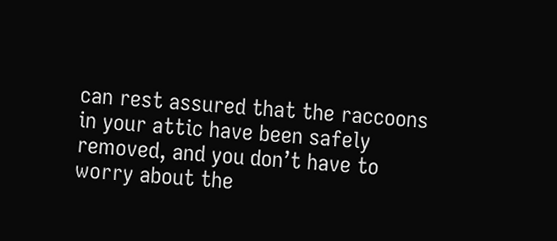can rest assured that the raccoons in your attic have been safely removed, and you don’t have to worry about the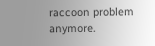raccoon problem anymore.